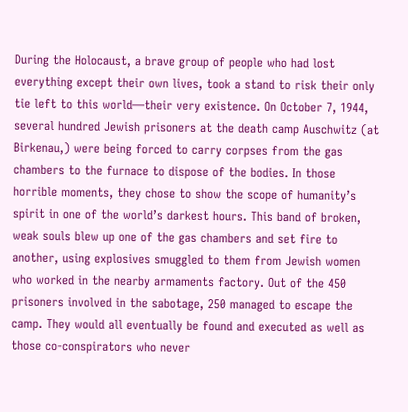During the Holocaust, a brave group of people who had lost everything except their own lives, took a stand to risk their only tie left to this world—their very existence. On October 7, 1944, several hundred Jewish prisoners at the death camp Auschwitz (at Birkenau,) were being forced to carry corpses from the gas chambers to the furnace to dispose of the bodies. In those horrible moments, they chose to show the scope of humanity’s spirit in one of the world’s darkest hours. This band of broken, weak souls blew up one of the gas chambers and set fire to another, using explosives smuggled to them from Jewish women who worked in the nearby armaments factory. Out of the 450 prisoners involved in the sabotage, 250 managed to escape the camp. They would all eventually be found and executed as well as those co-conspirators who never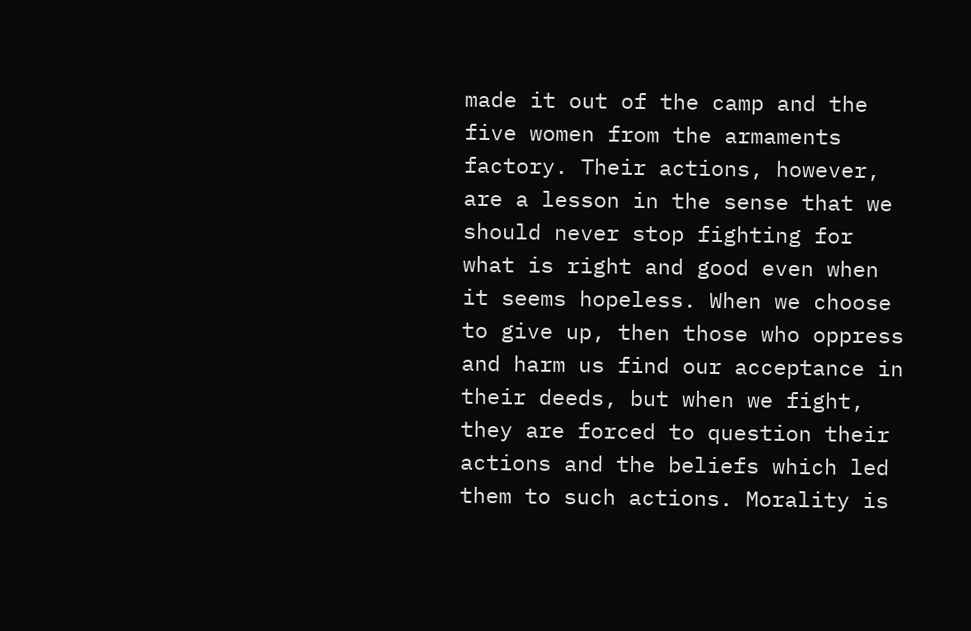made it out of the camp and the five women from the armaments factory. Their actions, however, are a lesson in the sense that we should never stop fighting for what is right and good even when it seems hopeless. When we choose to give up, then those who oppress and harm us find our acceptance in their deeds, but when we fight, they are forced to question their actions and the beliefs which led them to such actions. Morality is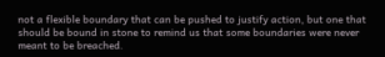not a flexible boundary that can be pushed to justify action, but one that should be bound in stone to remind us that some boundaries were never meant to be breached.